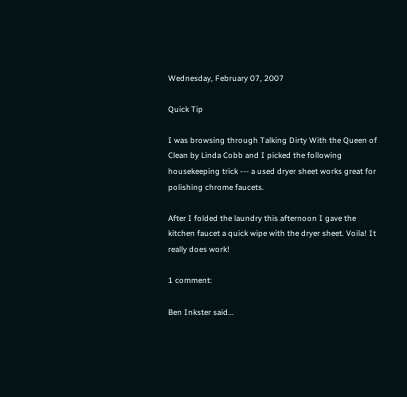Wednesday, February 07, 2007

Quick Tip

I was browsing through Talking Dirty With the Queen of Clean by Linda Cobb and I picked the following housekeeping trick --- a used dryer sheet works great for polishing chrome faucets.

After I folded the laundry this afternoon I gave the kitchen faucet a quick wipe with the dryer sheet. Voila! It really does work!

1 comment:

Ben Inkster said...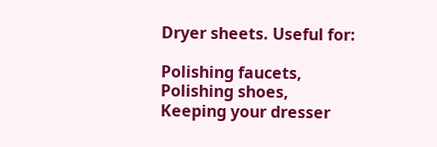Dryer sheets. Useful for:

Polishing faucets,
Polishing shoes,
Keeping your dresser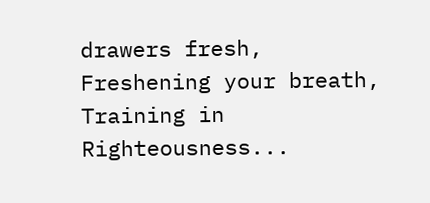drawers fresh,
Freshening your breath,
Training in Righteousness...